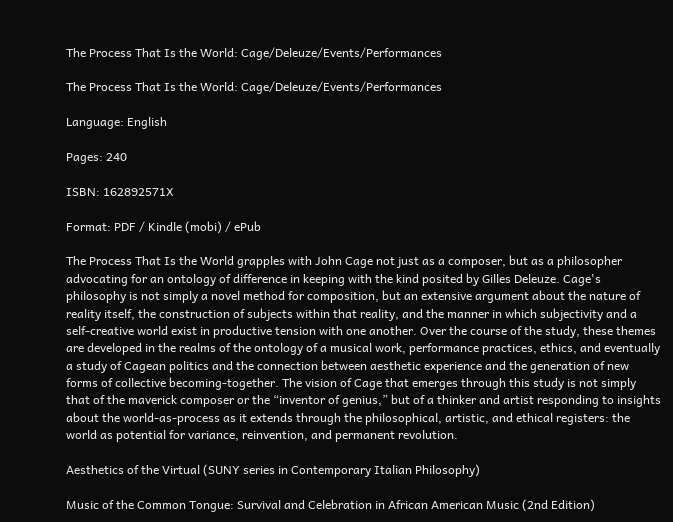The Process That Is the World: Cage/Deleuze/Events/Performances

The Process That Is the World: Cage/Deleuze/Events/Performances

Language: English

Pages: 240

ISBN: 162892571X

Format: PDF / Kindle (mobi) / ePub

The Process That Is the World grapples with John Cage not just as a composer, but as a philosopher advocating for an ontology of difference in keeping with the kind posited by Gilles Deleuze. Cage's philosophy is not simply a novel method for composition, but an extensive argument about the nature of reality itself, the construction of subjects within that reality, and the manner in which subjectivity and a self-creative world exist in productive tension with one another. Over the course of the study, these themes are developed in the realms of the ontology of a musical work, performance practices, ethics, and eventually a study of Cagean politics and the connection between aesthetic experience and the generation of new forms of collective becoming-together. The vision of Cage that emerges through this study is not simply that of the maverick composer or the “inventor of genius,” but of a thinker and artist responding to insights about the world-as-process as it extends through the philosophical, artistic, and ethical registers: the world as potential for variance, reinvention, and permanent revolution.

Aesthetics of the Virtual (SUNY series in Contemporary Italian Philosophy)

Music of the Common Tongue: Survival and Celebration in African American Music (2nd Edition)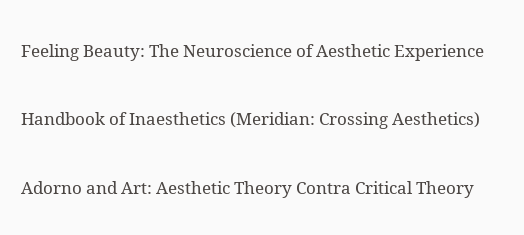Feeling Beauty: The Neuroscience of Aesthetic Experience

Handbook of Inaesthetics (Meridian: Crossing Aesthetics)

Adorno and Art: Aesthetic Theory Contra Critical Theory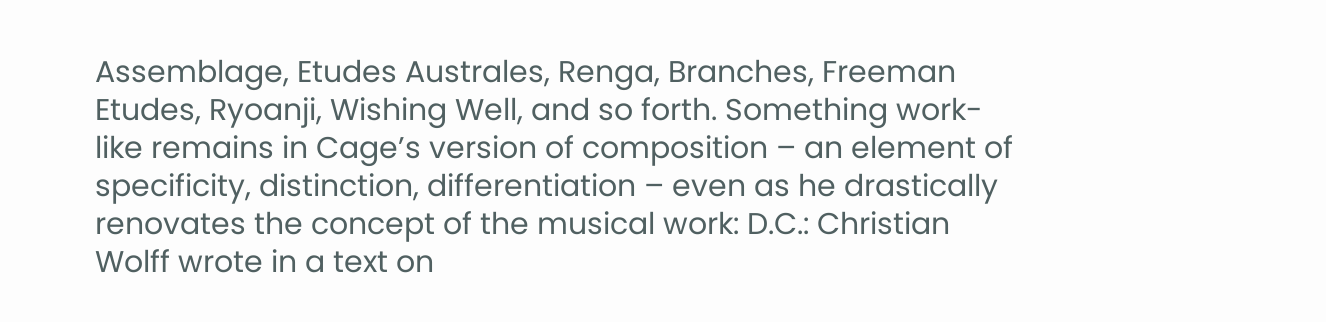Assemblage, Etudes Australes, Renga, Branches, Freeman Etudes, Ryoanji, Wishing Well, and so forth. Something work-like remains in Cage’s version of composition – an element of specificity, distinction, differentiation – even as he drastically renovates the concept of the musical work: D.C.: Christian Wolff wrote in a text on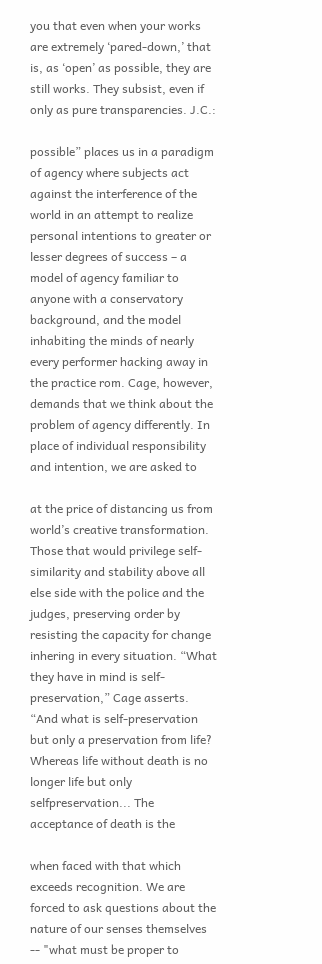you that even when your works are extremely ‘pared-down,’ that is, as ‘open’ as possible, they are still works. They subsist, even if only as pure transparencies. J.C.:

possible” places us in a paradigm of agency where subjects act against the interference of the world in an attempt to realize personal intentions to greater or lesser degrees of success – a model of agency familiar to anyone with a conservatory background, and the model inhabiting the minds of nearly every performer hacking away in the practice rom. Cage, however, demands that we think about the problem of agency differently. In place of individual responsibility and intention, we are asked to

at the price of distancing us from world’s creative transformation. Those that would privilege self-similarity and stability above all else side with the police and the judges, preserving order by resisting the capacity for change inhering in every situation. “What they have in mind is self-preservation,” Cage asserts. “And what is self-preservation but only a preservation from life? Whereas life without death is no longer life but only selfpreservation... The acceptance of death is the

when faced with that which exceeds recognition. We are forced to ask questions about the nature of our senses themselves -- "what must be proper to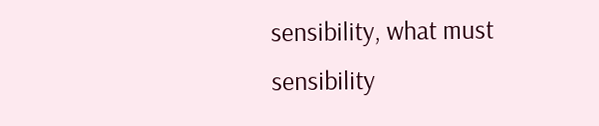sensibility, what must sensibility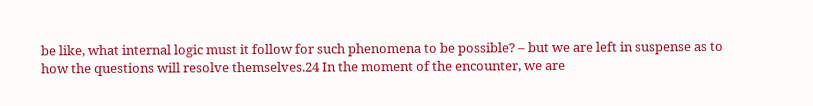be like, what internal logic must it follow for such phenomena to be possible? – but we are left in suspense as to how the questions will resolve themselves.24 In the moment of the encounter, we are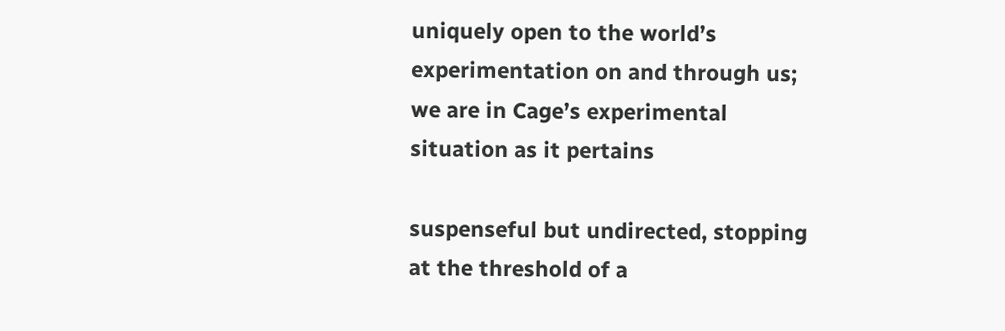uniquely open to the world’s experimentation on and through us; we are in Cage’s experimental situation as it pertains

suspenseful but undirected, stopping at the threshold of a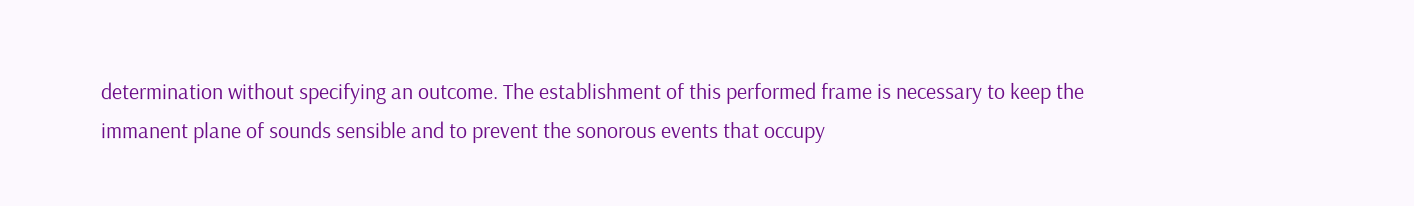determination without specifying an outcome. The establishment of this performed frame is necessary to keep the immanent plane of sounds sensible and to prevent the sonorous events that occupy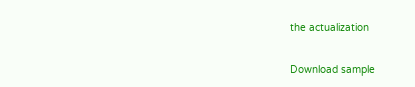the actualization

Download sample